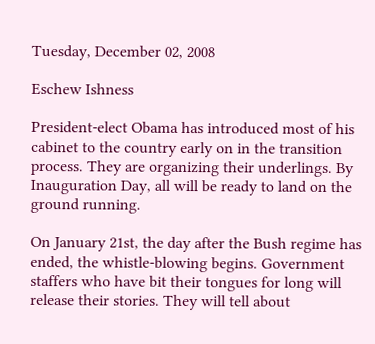Tuesday, December 02, 2008

Eschew Ishness

President-elect Obama has introduced most of his cabinet to the country early on in the transition process. They are organizing their underlings. By Inauguration Day, all will be ready to land on the ground running.

On January 21st, the day after the Bush regime has ended, the whistle-blowing begins. Government staffers who have bit their tongues for long will release their stories. They will tell about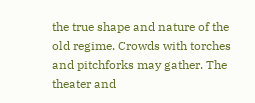the true shape and nature of the old regime. Crowds with torches and pitchforks may gather. The theater and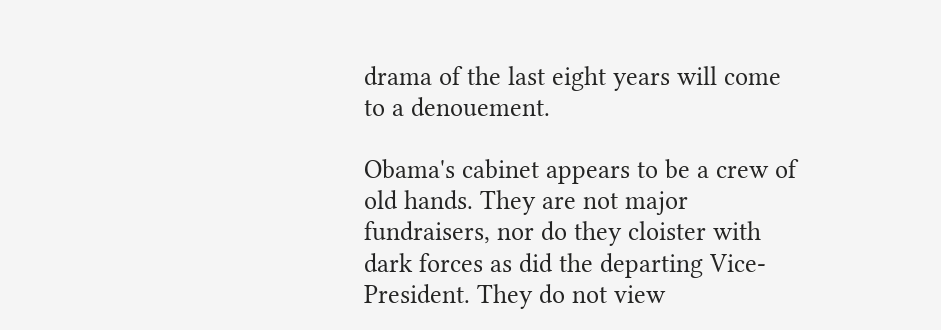drama of the last eight years will come to a denouement.

Obama's cabinet appears to be a crew of old hands. They are not major fundraisers, nor do they cloister with dark forces as did the departing Vice-President. They do not view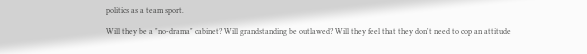politics as a team sport.

Will they be a "no-drama" cabinet? Will grandstanding be outlawed? Will they feel that they don't need to cop an attitude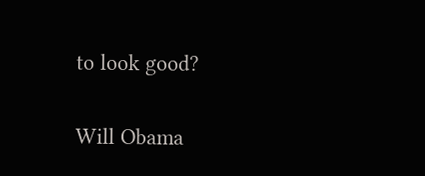to look good?

Will Obama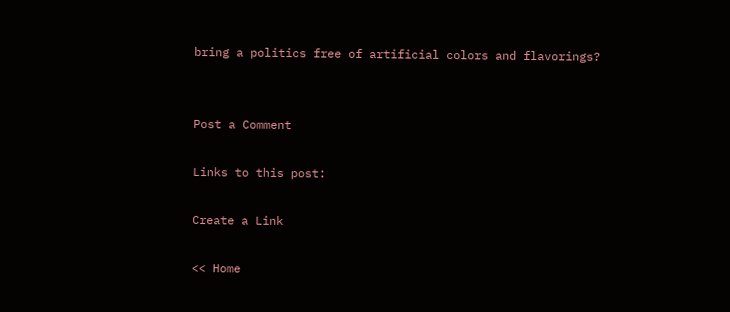bring a politics free of artificial colors and flavorings?


Post a Comment

Links to this post:

Create a Link

<< Home